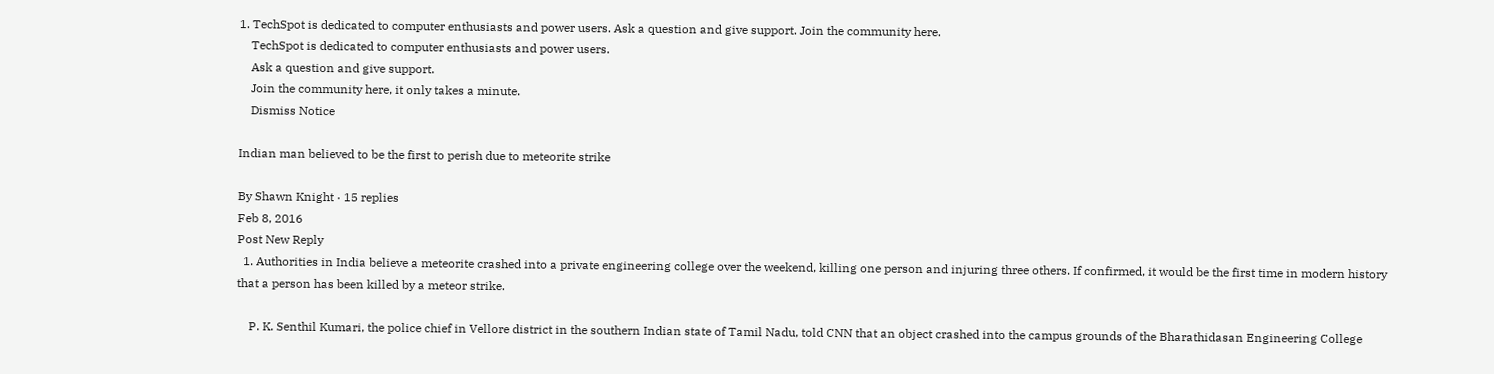1. TechSpot is dedicated to computer enthusiasts and power users. Ask a question and give support. Join the community here.
    TechSpot is dedicated to computer enthusiasts and power users.
    Ask a question and give support.
    Join the community here, it only takes a minute.
    Dismiss Notice

Indian man believed to be the first to perish due to meteorite strike

By Shawn Knight · 15 replies
Feb 8, 2016
Post New Reply
  1. Authorities in India believe a meteorite crashed into a private engineering college over the weekend, killing one person and injuring three others. If confirmed, it would be the first time in modern history that a person has been killed by a meteor strike.

    P. K. Senthil Kumari, the police chief in Vellore district in the southern Indian state of Tamil Nadu, told CNN that an object crashed into the campus grounds of the Bharathidasan Engineering College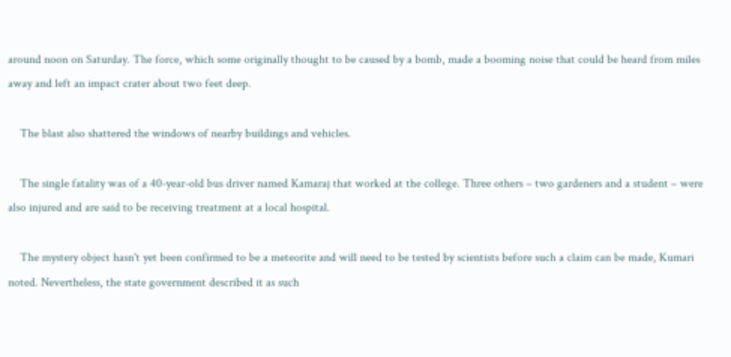around noon on Saturday. The force, which some originally thought to be caused by a bomb, made a booming noise that could be heard from miles away and left an impact crater about two feet deep.

    The blast also shattered the windows of nearby buildings and vehicles.

    The single fatality was of a 40-year-old bus driver named Kamaraj that worked at the college. Three others – two gardeners and a student – were also injured and are said to be receiving treatment at a local hospital.

    The mystery object hasn't yet been confirmed to be a meteorite and will need to be tested by scientists before such a claim can be made, Kumari noted. Nevertheless, the state government described it as such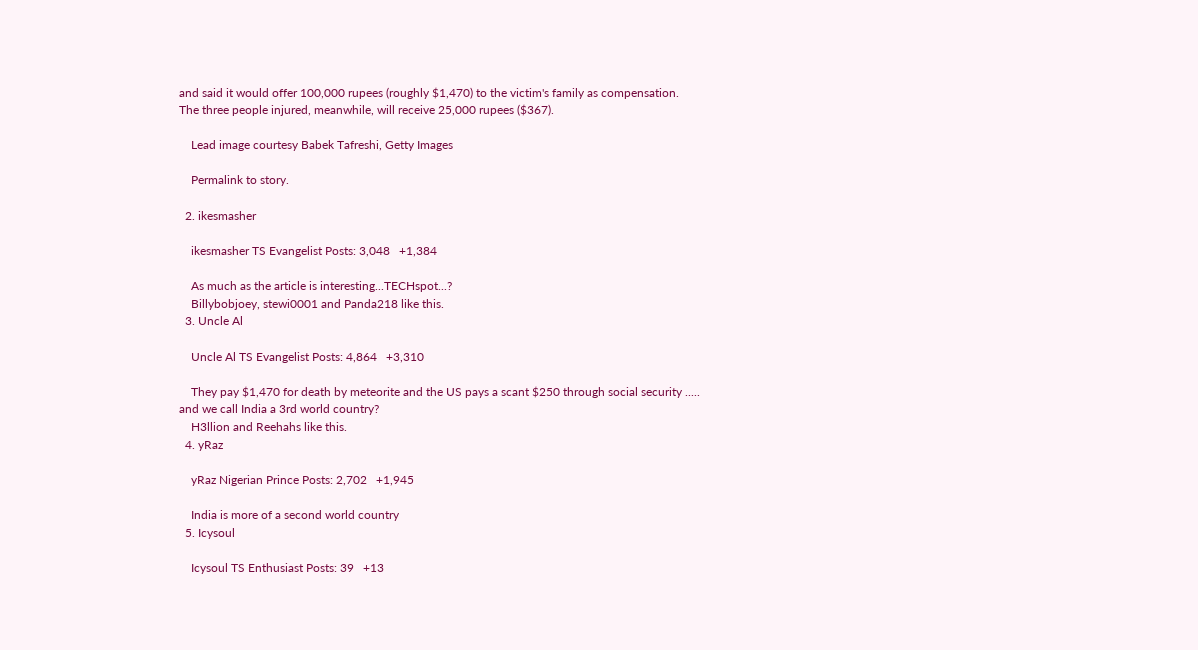and said it would offer 100,000 rupees (roughly $1,470) to the victim's family as compensation. The three people injured, meanwhile, will receive 25,000 rupees ($367).

    Lead image courtesy Babek Tafreshi, Getty Images

    Permalink to story.

  2. ikesmasher

    ikesmasher TS Evangelist Posts: 3,048   +1,384

    As much as the article is interesting...TECHspot...?
    Billybobjoey, stewi0001 and Panda218 like this.
  3. Uncle Al

    Uncle Al TS Evangelist Posts: 4,864   +3,310

    They pay $1,470 for death by meteorite and the US pays a scant $250 through social security ..... and we call India a 3rd world country?
    H3llion and Reehahs like this.
  4. yRaz

    yRaz Nigerian Prince Posts: 2,702   +1,945

    India is more of a second world country
  5. Icysoul

    Icysoul TS Enthusiast Posts: 39   +13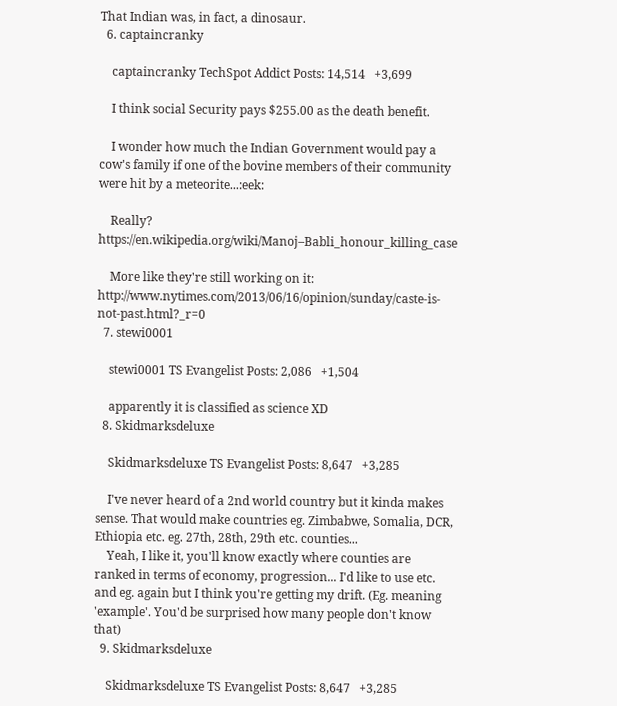That Indian was, in fact, a dinosaur.
  6. captaincranky

    captaincranky TechSpot Addict Posts: 14,514   +3,699

    I think social Security pays $255.00 as the death benefit.

    I wonder how much the Indian Government would pay a cow's family if one of the bovine members of their community were hit by a meteorite...:eek:

    Really? https://en.wikipedia.org/wiki/Manoj–Babli_honour_killing_case

    More like they're still working on it: http://www.nytimes.com/2013/06/16/opinion/sunday/caste-is-not-past.html?_r=0
  7. stewi0001

    stewi0001 TS Evangelist Posts: 2,086   +1,504

    apparently it is classified as science XD
  8. Skidmarksdeluxe

    Skidmarksdeluxe TS Evangelist Posts: 8,647   +3,285

    I've never heard of a 2nd world country but it kinda makes sense. That would make countries eg. Zimbabwe, Somalia, DCR, Ethiopia etc. eg. 27th, 28th, 29th etc. counties...
    Yeah, I like it, you'll know exactly where counties are ranked in terms of economy, progression... I'd like to use etc. and eg. again but I think you're getting my drift. (Eg. meaning 'example'. You'd be surprised how many people don't know that)
  9. Skidmarksdeluxe

    Skidmarksdeluxe TS Evangelist Posts: 8,647   +3,285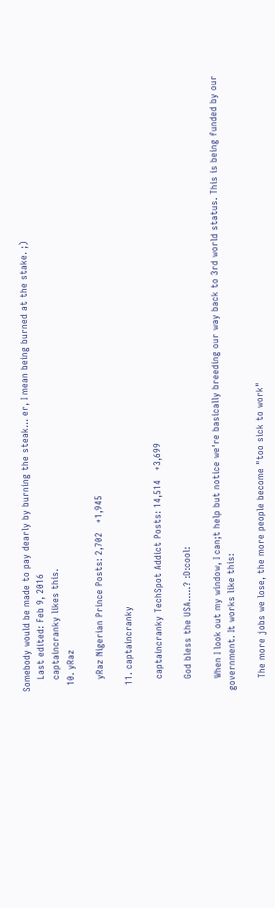Somebody would be made to pay dearly by burning the steak... er, I mean being burned at the stake. ;)
    Last edited: Feb 9, 2016
    captaincranky likes this.
  10. yRaz

    yRaz Nigerian Prince Posts: 2,702   +1,945

  11. captaincranky

    captaincranky TechSpot Addict Posts: 14,514   +3,699

    God bless the USA.....? :D:cool:

    When I look out my window, I can;t help but notice we're basically breeding our way back to 3rd world status. This is being funded by our government. It works like this:

    The more jobs we lose, the more people become "too sick to work"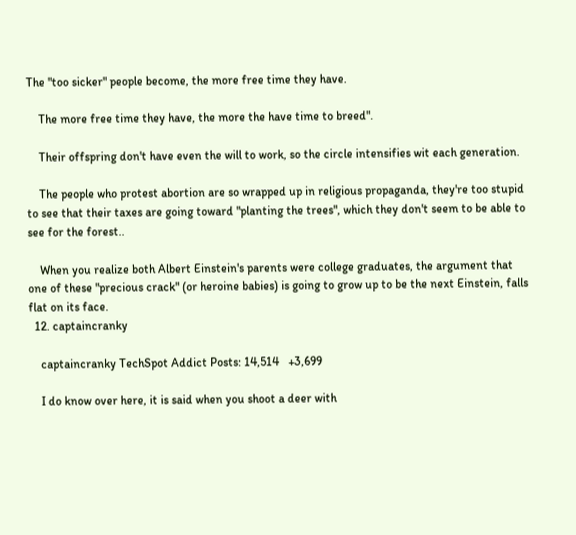The "too sicker" people become, the more free time they have.

    The more free time they have, the more the have time to breed".

    Their offspring don't have even the will to work, so the circle intensifies wit each generation.

    The people who protest abortion are so wrapped up in religious propaganda, they're too stupid to see that their taxes are going toward "planting the trees", which they don't seem to be able to see for the forest..

    When you realize both Albert Einstein's parents were college graduates, the argument that one of these "precious crack" (or heroine babies) is going to grow up to be the next Einstein, falls flat on its face.
  12. captaincranky

    captaincranky TechSpot Addict Posts: 14,514   +3,699

    I do know over here, it is said when you shoot a deer with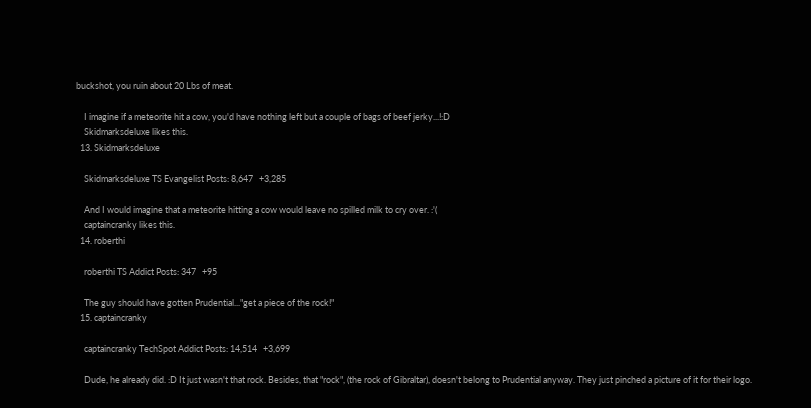buckshot, you ruin about 20 Lbs of meat.

    I imagine if a meteorite hit a cow, you'd have nothing left but a couple of bags of beef jerky...!:D
    Skidmarksdeluxe likes this.
  13. Skidmarksdeluxe

    Skidmarksdeluxe TS Evangelist Posts: 8,647   +3,285

    And I would imagine that a meteorite hitting a cow would leave no spilled milk to cry over. :'(
    captaincranky likes this.
  14. roberthi

    roberthi TS Addict Posts: 347   +95

    The guy should have gotten Prudential..."get a piece of the rock!"
  15. captaincranky

    captaincranky TechSpot Addict Posts: 14,514   +3,699

    Dude, he already did. :D It just wasn't that rock. Besides, that "rock", (the rock of Gibraltar), doesn't belong to Prudential anyway. They just pinched a picture of it for their logo.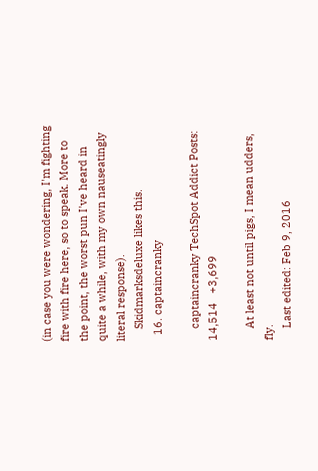(in case you were wondering, I'm fighting fire with fire here, so to speak. More to the point, the worst pun I've heard in quite a while, with my own nauseatingly literal response).
    Skidmarksdeluxe likes this.
  16. captaincranky

    captaincranky TechSpot Addict Posts: 14,514   +3,699

    At least not until pigs, I mean udders, fly.
    Last edited: Feb 9, 2016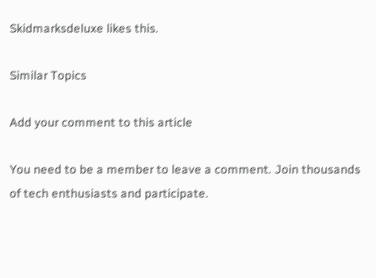Skidmarksdeluxe likes this.

Similar Topics

Add your comment to this article

You need to be a member to leave a comment. Join thousands of tech enthusiasts and participate.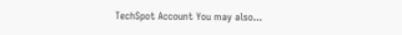TechSpot Account You may also...